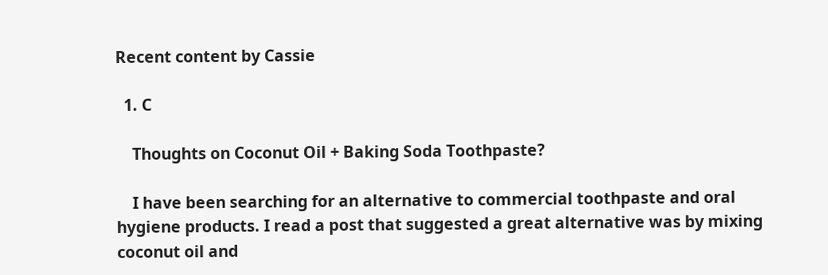Recent content by Cassie

  1. C

    Thoughts on Coconut Oil + Baking Soda Toothpaste?

    I have been searching for an alternative to commercial toothpaste and oral hygiene products. I read a post that suggested a great alternative was by mixing coconut oil and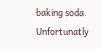baking soda. Unfortunatly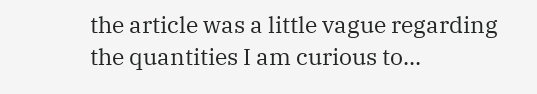the article was a little vague regarding the quantities I am curious to...